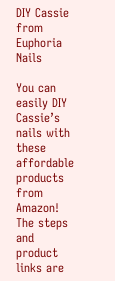DIY Cassie from Euphoria Nails

You can easily DIY Cassie’s nails with these affordable products from Amazon! The steps and product links are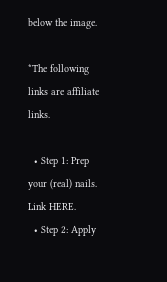below the image.

*The following links are affiliate links.

  • Step 1: Prep your (real) nails. Link HERE.
  • Step 2: Apply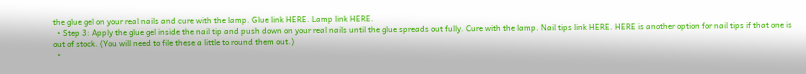the glue gel on your real nails and cure with the lamp. Glue link HERE. Lamp link HERE.
  • Step 3: Apply the glue gel inside the nail tip and push down on your real nails until the glue spreads out fully. Cure with the lamp. Nail tips link HERE. HERE is another option for nail tips if that one is out of stock. (You will need to file these a little to round them out.)
  •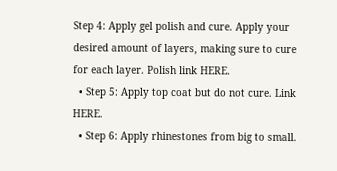Step 4: Apply gel polish and cure. Apply your desired amount of layers, making sure to cure for each layer. Polish link HERE.
  • Step 5: Apply top coat but do not cure. Link HERE.
  • Step 6: Apply rhinestones from big to small.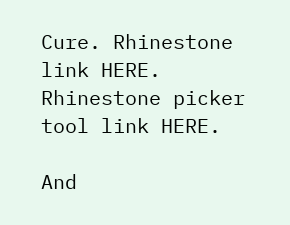Cure. Rhinestone link HERE. Rhinestone picker tool link HERE.

And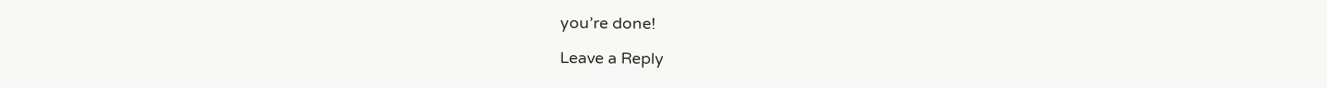you’re done!

Leave a Reply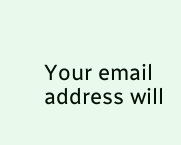Your email address will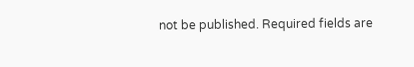not be published. Required fields are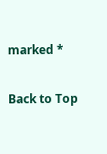marked *

Back to Top